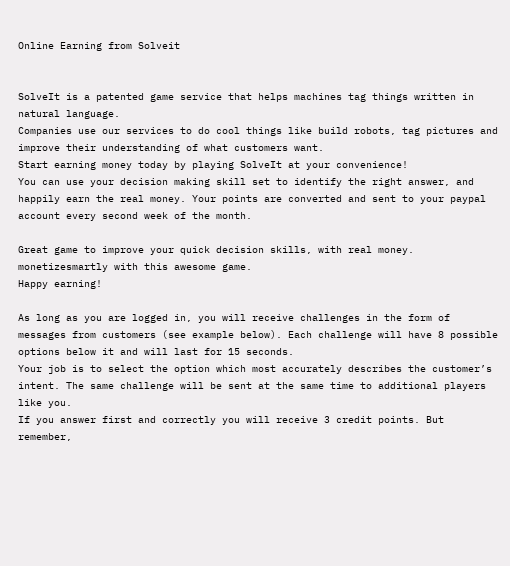Online Earning from Solveit


SolveIt is a patented game service that helps machines tag things written in natural language.
Companies use our services to do cool things like build robots, tag pictures and improve their understanding of what customers want.
Start earning money today by playing SolveIt at your convenience!
You can use your decision making skill set to identify the right answer, and happily earn the real money. Your points are converted and sent to your paypal account every second week of the month.

Great game to improve your quick decision skills, with real money.
monetizesmartly with this awesome game.
Happy earning!

As long as you are logged in, you will receive challenges in the form of messages from customers (see example below). Each challenge will have 8 possible options below it and will last for 15 seconds.
Your job is to select the option which most accurately describes the customer’s intent. The same challenge will be sent at the same time to additional players like you.
If you answer first and correctly you will receive 3 credit points. But remember,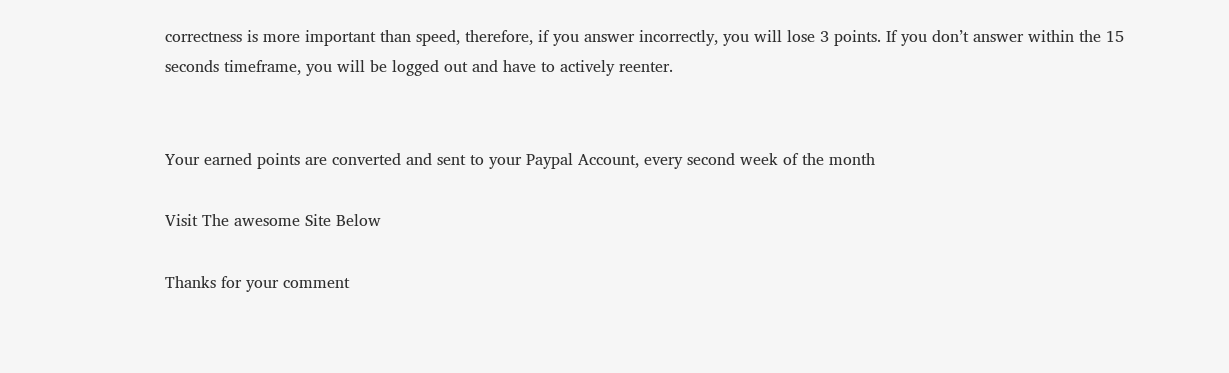correctness is more important than speed, therefore, if you answer incorrectly, you will lose 3 points. If you don’t answer within the 15 seconds timeframe, you will be logged out and have to actively reenter.


Your earned points are converted and sent to your Paypal Account, every second week of the month

Visit The awesome Site Below

Thanks for your comment